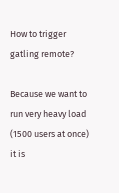How to trigger gatling remote?

Because we want to run very heavy load (1500 users at once) it is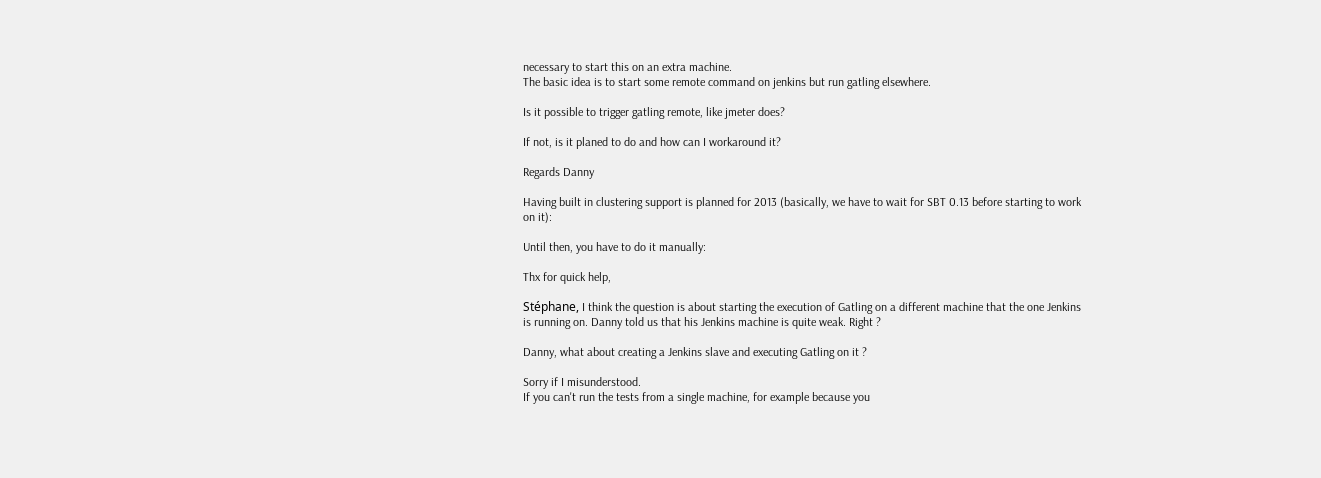necessary to start this on an extra machine.
The basic idea is to start some remote command on jenkins but run gatling elsewhere.

Is it possible to trigger gatling remote, like jmeter does?

If not, is it planed to do and how can I workaround it?

Regards Danny

Having built in clustering support is planned for 2013 (basically, we have to wait for SBT 0.13 before starting to work on it):

Until then, you have to do it manually:

Thx for quick help,

Stéphane, I think the question is about starting the execution of Gatling on a different machine that the one Jenkins is running on. Danny told us that his Jenkins machine is quite weak. Right ?

Danny, what about creating a Jenkins slave and executing Gatling on it ?

Sorry if I misunderstood.
If you can't run the tests from a single machine, for example because you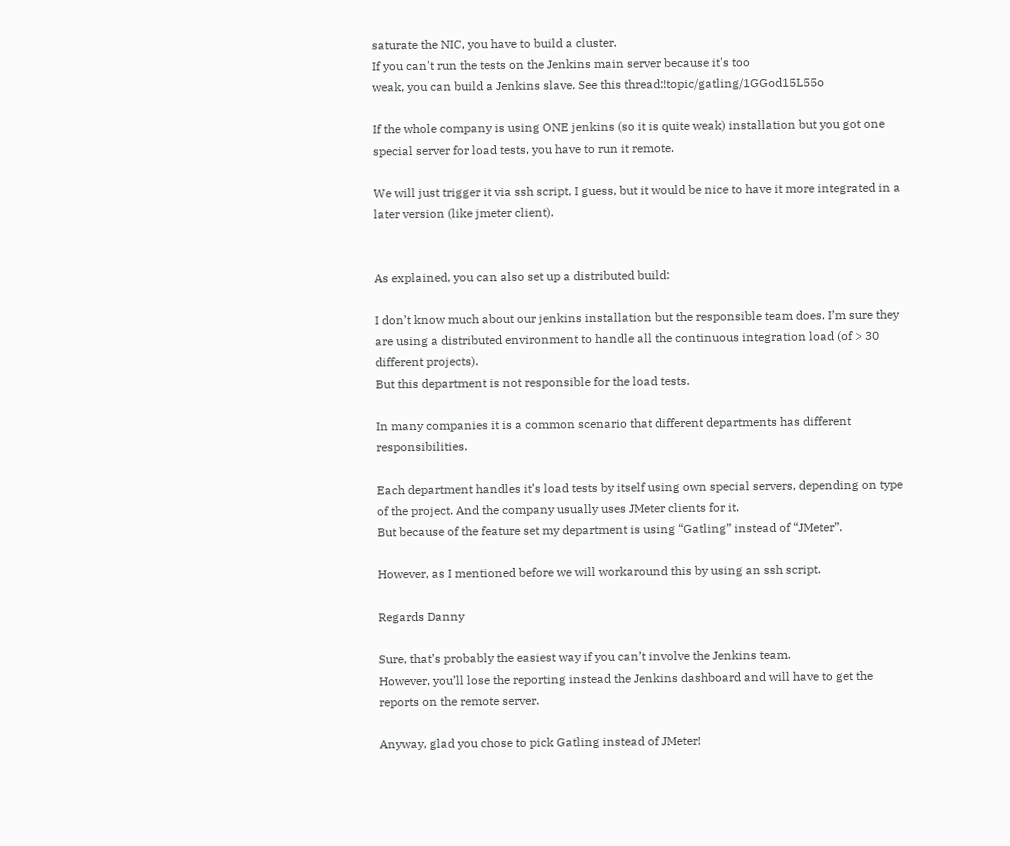saturate the NIC, you have to build a cluster.
If you can't run the tests on the Jenkins main server because it's too
weak, you can build a Jenkins slave. See this thread:!topic/gatling/1GGod15L55o

If the whole company is using ONE jenkins (so it is quite weak) installation but you got one special server for load tests, you have to run it remote.

We will just trigger it via ssh script, I guess, but it would be nice to have it more integrated in a later version (like jmeter client).


As explained, you can also set up a distributed build:

I don’t know much about our jenkins installation but the responsible team does. I’m sure they are using a distributed environment to handle all the continuous integration load (of > 30 different projects).
But this department is not responsible for the load tests.

In many companies it is a common scenario that different departments has different responsibilities.

Each department handles it’s load tests by itself using own special servers, depending on type of the project. And the company usually uses JMeter clients for it.
But because of the feature set my department is using “Gatling” instead of “JMeter”.

However, as I mentioned before we will workaround this by using an ssh script.

Regards Danny

Sure, that’s probably the easiest way if you can’t involve the Jenkins team.
However, you’ll lose the reporting instead the Jenkins dashboard and will have to get the reports on the remote server.

Anyway, glad you chose to pick Gatling instead of JMeter!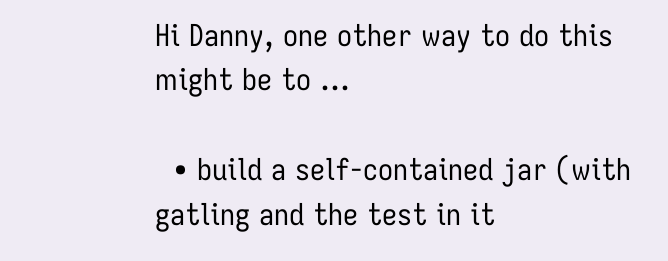Hi Danny, one other way to do this might be to …

  • build a self-contained jar (with gatling and the test in it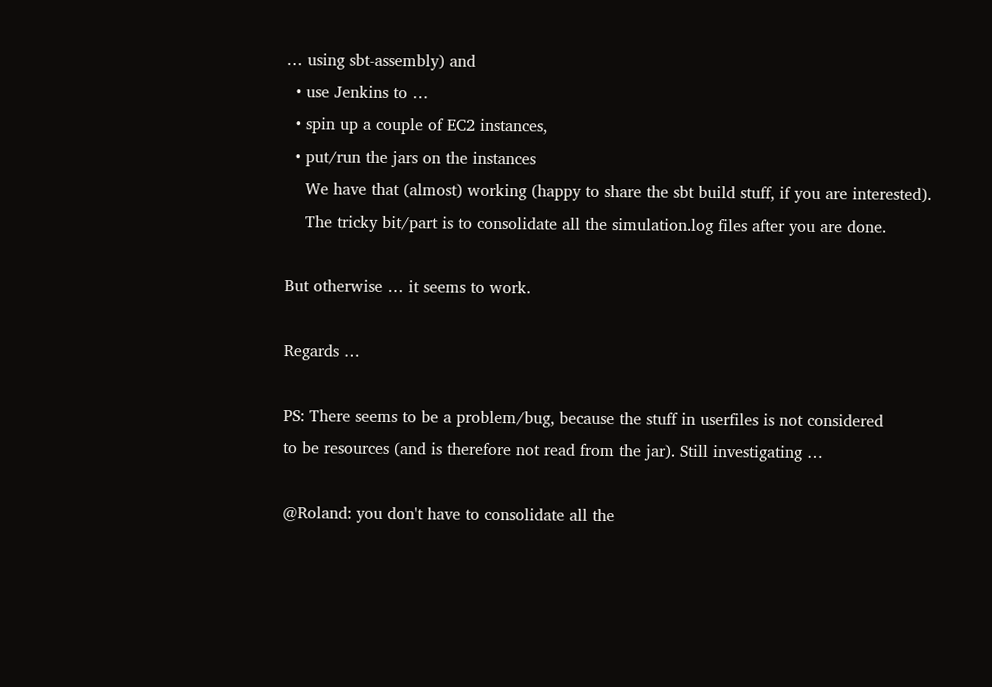… using sbt-assembly) and
  • use Jenkins to …
  • spin up a couple of EC2 instances,
  • put/run the jars on the instances
    We have that (almost) working (happy to share the sbt build stuff, if you are interested).
    The tricky bit/part is to consolidate all the simulation.log files after you are done.

But otherwise … it seems to work.

Regards …

PS: There seems to be a problem/bug, because the stuff in userfiles is not considered
to be resources (and is therefore not read from the jar). Still investigating …

@Roland: you don't have to consolidate all the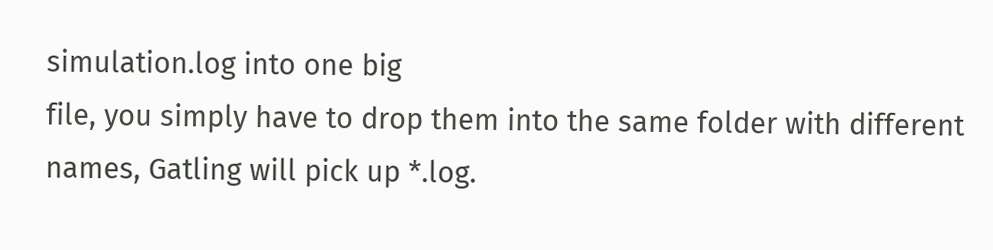simulation.log into one big
file, you simply have to drop them into the same folder with different
names, Gatling will pick up *.log.